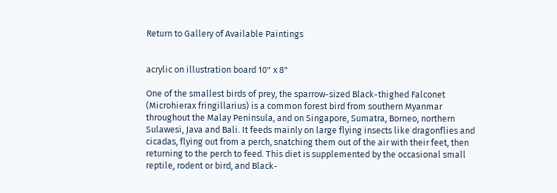Return to Gallery of Available Paintings


acrylic on illustration board 10" x 8"

One of the smallest birds of prey, the sparrow-sized Black-thighed Falconet (Microhierax fringillarius) is a common forest bird from southern Myanmar throughout the Malay Peninsula, and on Singapore, Sumatra, Borneo, northern Sulawesi, Java and Bali. It feeds mainly on large flying insects like dragonflies and cicadas, flying out from a perch, snatching them out of the air with their feet, then returning to the perch to feed. This diet is supplemented by the occasional small reptile, rodent or bird, and Black-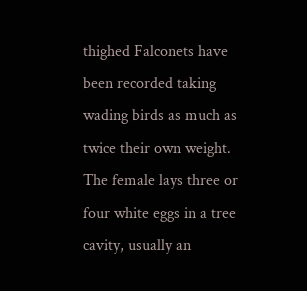thighed Falconets have been recorded taking wading birds as much as twice their own weight. The female lays three or four white eggs in a tree cavity, usually an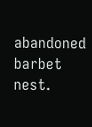abandoned barbet nest.